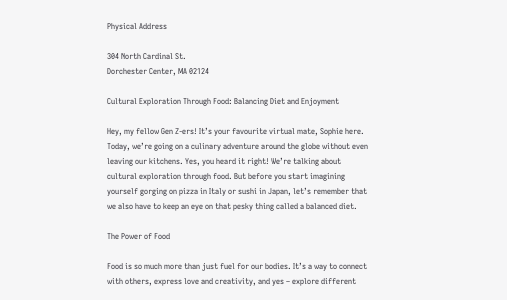Physical Address

304 North Cardinal St.
Dorchester Center, MA 02124

Cultural Exploration Through Food: Balancing Diet and Enjoyment

Hey, my fellow Gen Z-ers! It’s your favourite virtual mate, Sophie here. Today, we’re going on a culinary adventure around the globe without even leaving our kitchens. Yes, you heard it right! We’re talking about cultural exploration through food. But before you start imagining yourself gorging on pizza in Italy or sushi in Japan, let’s remember that we also have to keep an eye on that pesky thing called a balanced diet.

The Power of Food

Food is so much more than just fuel for our bodies. It’s a way to connect with others, express love and creativity, and yes – explore different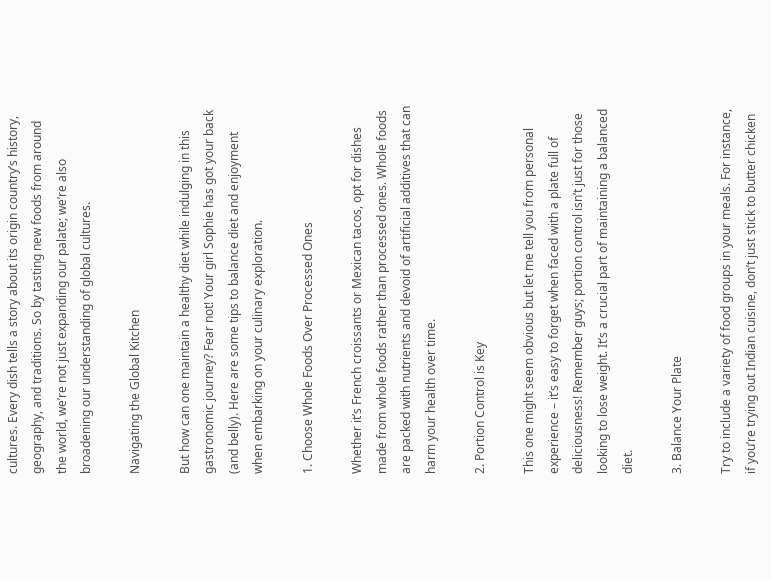cultures. Every dish tells a story about its origin country’s history, geography, and traditions. So by tasting new foods from around the world, we’re not just expanding our palate; we’re also broadening our understanding of global cultures.

Navigating the Global Kitchen

But how can one maintain a healthy diet while indulging in this gastronomic journey? Fear not! Your girl Sophie has got your back (and belly). Here are some tips to balance diet and enjoyment when embarking on your culinary exploration.

1. Choose Whole Foods Over Processed Ones

Whether it’s French croissants or Mexican tacos, opt for dishes made from whole foods rather than processed ones. Whole foods are packed with nutrients and devoid of artificial additives that can harm your health over time.

2. Portion Control is Key

This one might seem obvious but let me tell you from personal experience – it’s easy to forget when faced with a plate full of deliciousness! Remember guys; portion control isn’t just for those looking to lose weight. It’s a crucial part of maintaining a balanced diet.

3. Balance Your Plate

Try to include a variety of food groups in your meals. For instance, if you’re trying out Indian cuisine, don’t just stick to butter chicken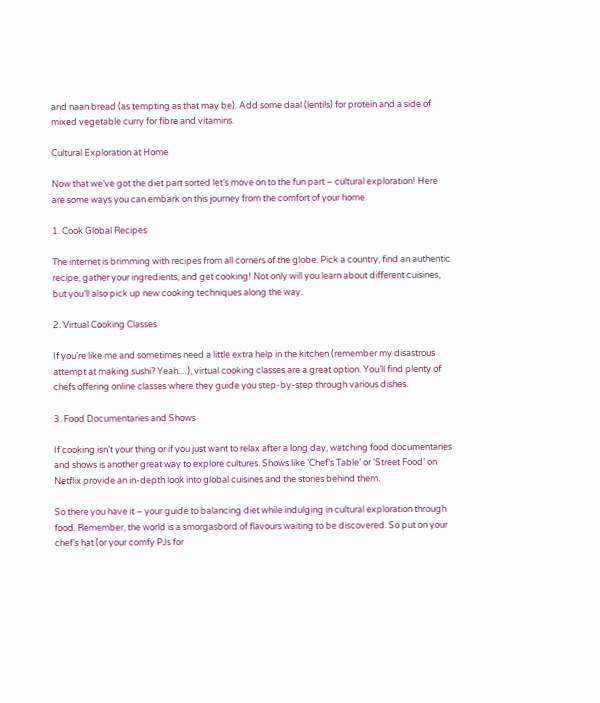and naan bread (as tempting as that may be). Add some daal (lentils) for protein and a side of mixed vegetable curry for fibre and vitamins.

Cultural Exploration at Home

Now that we’ve got the diet part sorted let’s move on to the fun part – cultural exploration! Here are some ways you can embark on this journey from the comfort of your home.

1. Cook Global Recipes

The internet is brimming with recipes from all corners of the globe. Pick a country, find an authentic recipe, gather your ingredients, and get cooking! Not only will you learn about different cuisines, but you’ll also pick up new cooking techniques along the way.

2. Virtual Cooking Classes

If you’re like me and sometimes need a little extra help in the kitchen (remember my disastrous attempt at making sushi? Yeah…), virtual cooking classes are a great option. You’ll find plenty of chefs offering online classes where they guide you step-by-step through various dishes.

3. Food Documentaries and Shows

If cooking isn’t your thing or if you just want to relax after a long day, watching food documentaries and shows is another great way to explore cultures. Shows like ‘Chef’s Table’ or ‘Street Food’ on Netflix provide an in-depth look into global cuisines and the stories behind them.

So there you have it – your guide to balancing diet while indulging in cultural exploration through food. Remember, the world is a smorgasbord of flavours waiting to be discovered. So put on your chef’s hat (or your comfy PJs for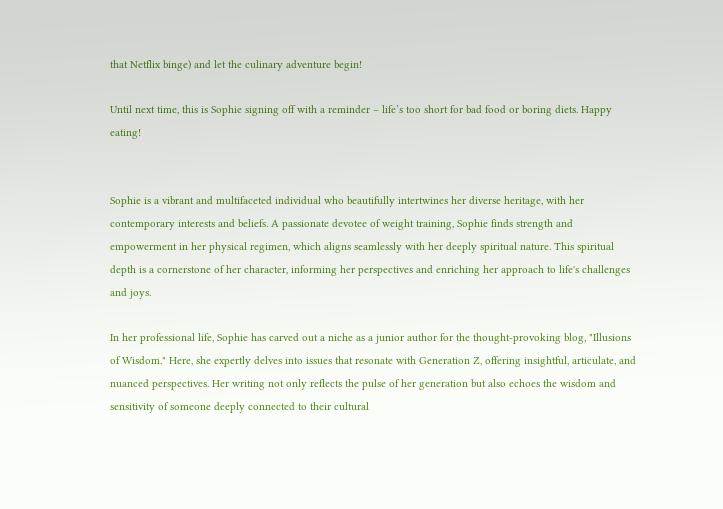that Netflix binge) and let the culinary adventure begin!

Until next time, this is Sophie signing off with a reminder – life’s too short for bad food or boring diets. Happy eating!


Sophie is a vibrant and multifaceted individual who beautifully intertwines her diverse heritage, with her contemporary interests and beliefs. A passionate devotee of weight training, Sophie finds strength and empowerment in her physical regimen, which aligns seamlessly with her deeply spiritual nature. This spiritual depth is a cornerstone of her character, informing her perspectives and enriching her approach to life's challenges and joys.

In her professional life, Sophie has carved out a niche as a junior author for the thought-provoking blog, "Illusions of Wisdom." Here, she expertly delves into issues that resonate with Generation Z, offering insightful, articulate, and nuanced perspectives. Her writing not only reflects the pulse of her generation but also echoes the wisdom and sensitivity of someone deeply connected to their cultural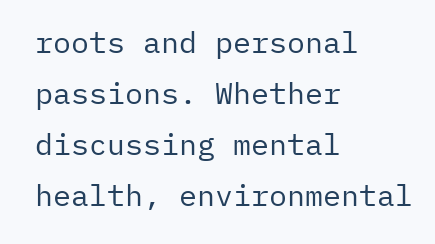roots and personal passions. Whether discussing mental health, environmental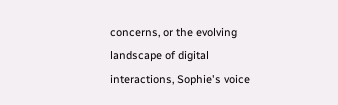concerns, or the evolving landscape of digital interactions, Sophie's voice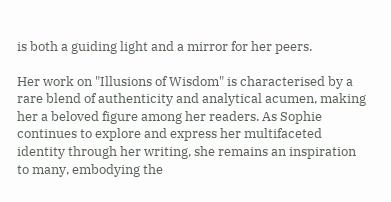is both a guiding light and a mirror for her peers.

Her work on "Illusions of Wisdom" is characterised by a rare blend of authenticity and analytical acumen, making her a beloved figure among her readers. As Sophie continues to explore and express her multifaceted identity through her writing, she remains an inspiration to many, embodying the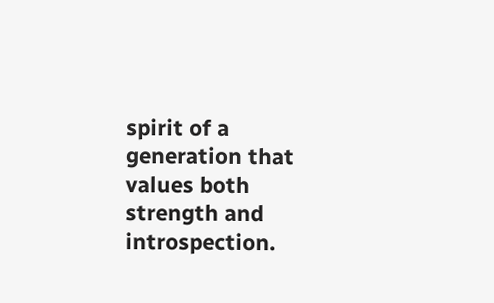spirit of a generation that values both strength and introspection.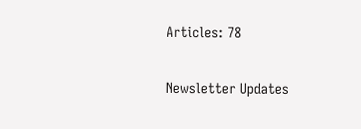Articles: 78

Newsletter Updates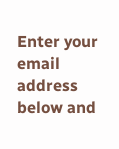Enter your email address below and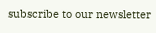subscribe to our newsletter